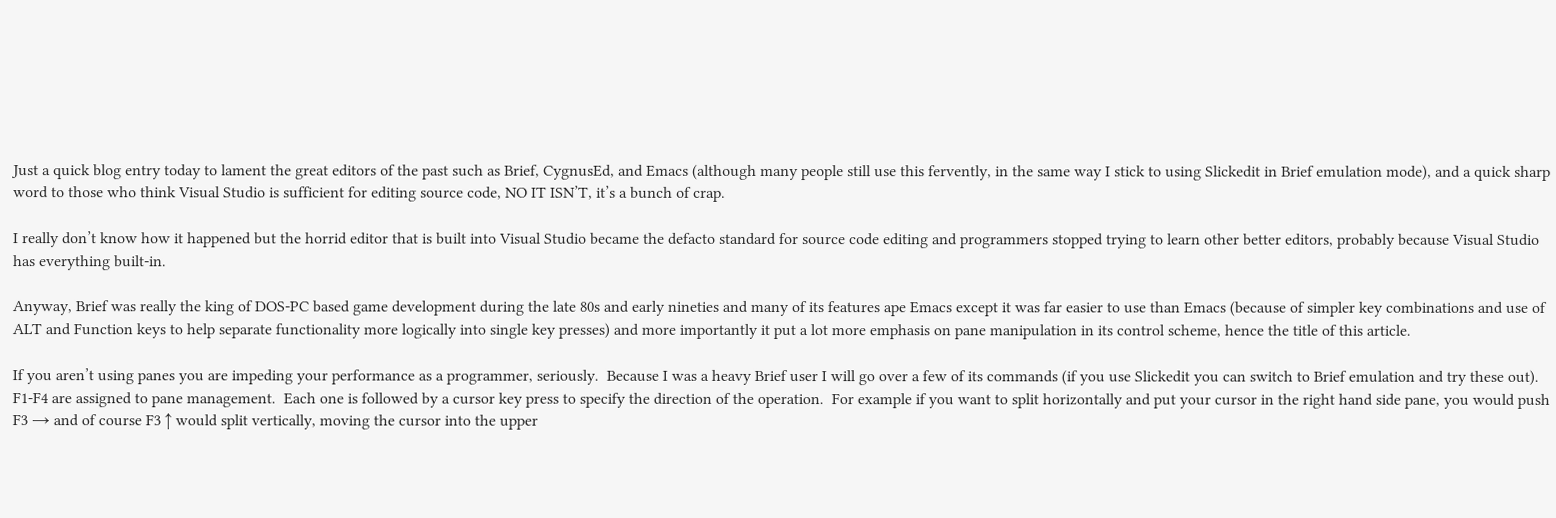Just a quick blog entry today to lament the great editors of the past such as Brief, CygnusEd, and Emacs (although many people still use this fervently, in the same way I stick to using Slickedit in Brief emulation mode), and a quick sharp word to those who think Visual Studio is sufficient for editing source code, NO IT ISN’T, it’s a bunch of crap.

I really don’t know how it happened but the horrid editor that is built into Visual Studio became the defacto standard for source code editing and programmers stopped trying to learn other better editors, probably because Visual Studio has everything built-in.

Anyway, Brief was really the king of DOS-PC based game development during the late 80s and early nineties and many of its features ape Emacs except it was far easier to use than Emacs (because of simpler key combinations and use of ALT and Function keys to help separate functionality more logically into single key presses) and more importantly it put a lot more emphasis on pane manipulation in its control scheme, hence the title of this article.

If you aren’t using panes you are impeding your performance as a programmer, seriously.  Because I was a heavy Brief user I will go over a few of its commands (if you use Slickedit you can switch to Brief emulation and try these out).  F1-F4 are assigned to pane management.  Each one is followed by a cursor key press to specify the direction of the operation.  For example if you want to split horizontally and put your cursor in the right hand side pane, you would push F3 → and of course F3 ↑ would split vertically, moving the cursor into the upper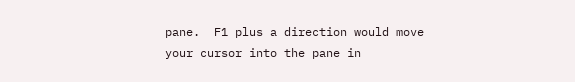pane.  F1 plus a direction would move your cursor into the pane in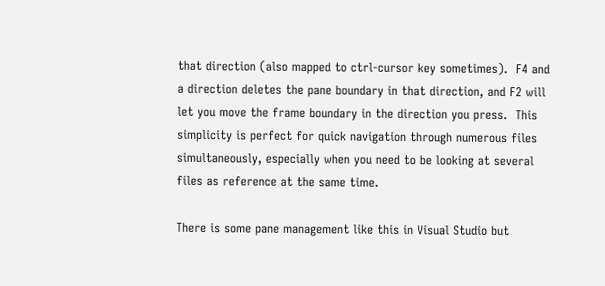that direction (also mapped to ctrl-cursor key sometimes).  F4 and a direction deletes the pane boundary in that direction, and F2 will let you move the frame boundary in the direction you press.  This simplicity is perfect for quick navigation through numerous files simultaneously, especially when you need to be looking at several files as reference at the same time.

There is some pane management like this in Visual Studio but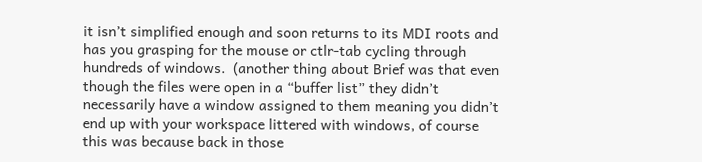it isn’t simplified enough and soon returns to its MDI roots and has you grasping for the mouse or ctlr-tab cycling through hundreds of windows.  (another thing about Brief was that even though the files were open in a “buffer list” they didn’t necessarily have a window assigned to them meaning you didn’t end up with your workspace littered with windows, of course this was because back in those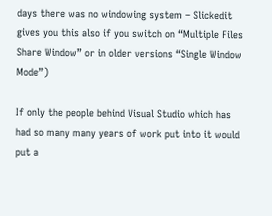days there was no windowing system – Slickedit gives you this also if you switch on “Multiple Files Share Window” or in older versions “Single Window Mode”)

If only the people behind Visual Studio which has had so many many years of work put into it would put a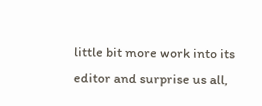little bit more work into its editor and surprise us all,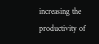increasing the productivity of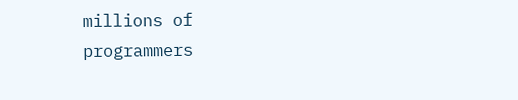millions of programmers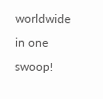worldwide in one swoop!